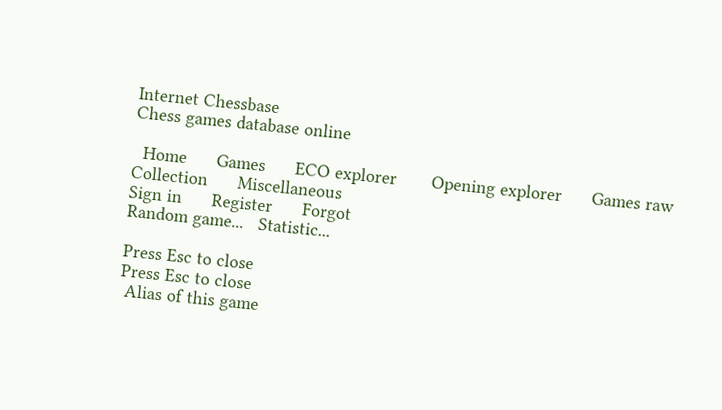Internet Chessbase
Chess games database online

  Home      Games      ECO explorer       Opening explorer      Games raw      Collection      Miscellaneous
Sign in      Register      Forgot
Random game...   Statistic...

Press Esc to close
Press Esc to close
 Alias of this game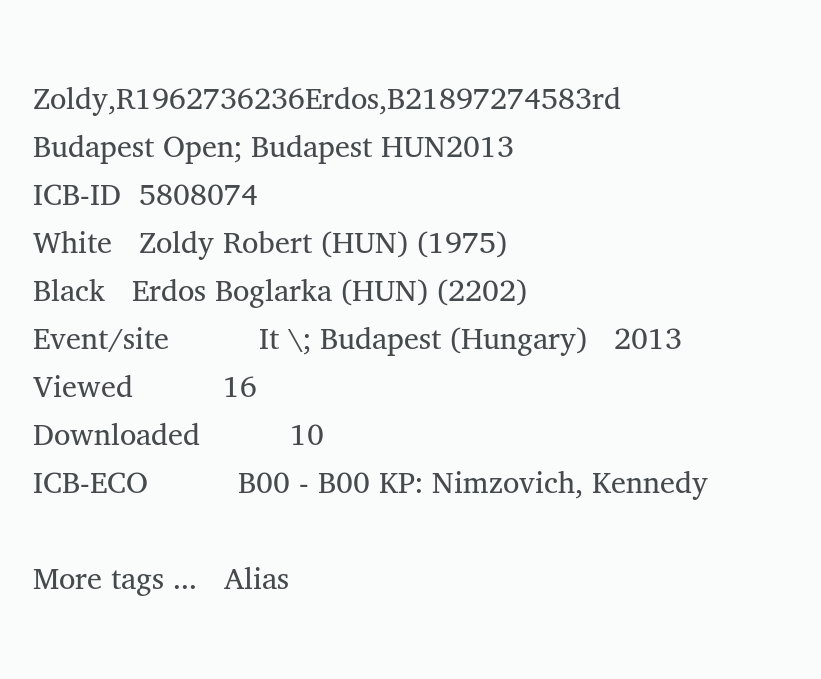Zoldy,R1962736236Erdos,B21897274583rd Budapest Open; Budapest HUN2013
ICB-ID  5808074
White   Zoldy Robert (HUN) (1975)
Black   Erdos Boglarka (HUN) (2202)
Event/site          It \; Budapest (Hungary)   2013
Viewed          16
Downloaded          10
ICB-ECO          B00 - B00 KP: Nimzovich, Kennedy

More tags ...   Alias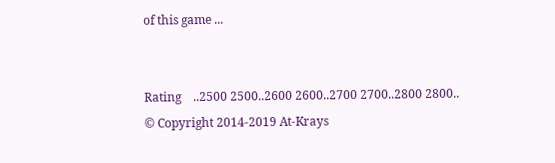of this game ...


Rating    ..2500 2500..2600 2600..2700 2700..2800 2800..
© Copyright 2014-2019 At-Krays